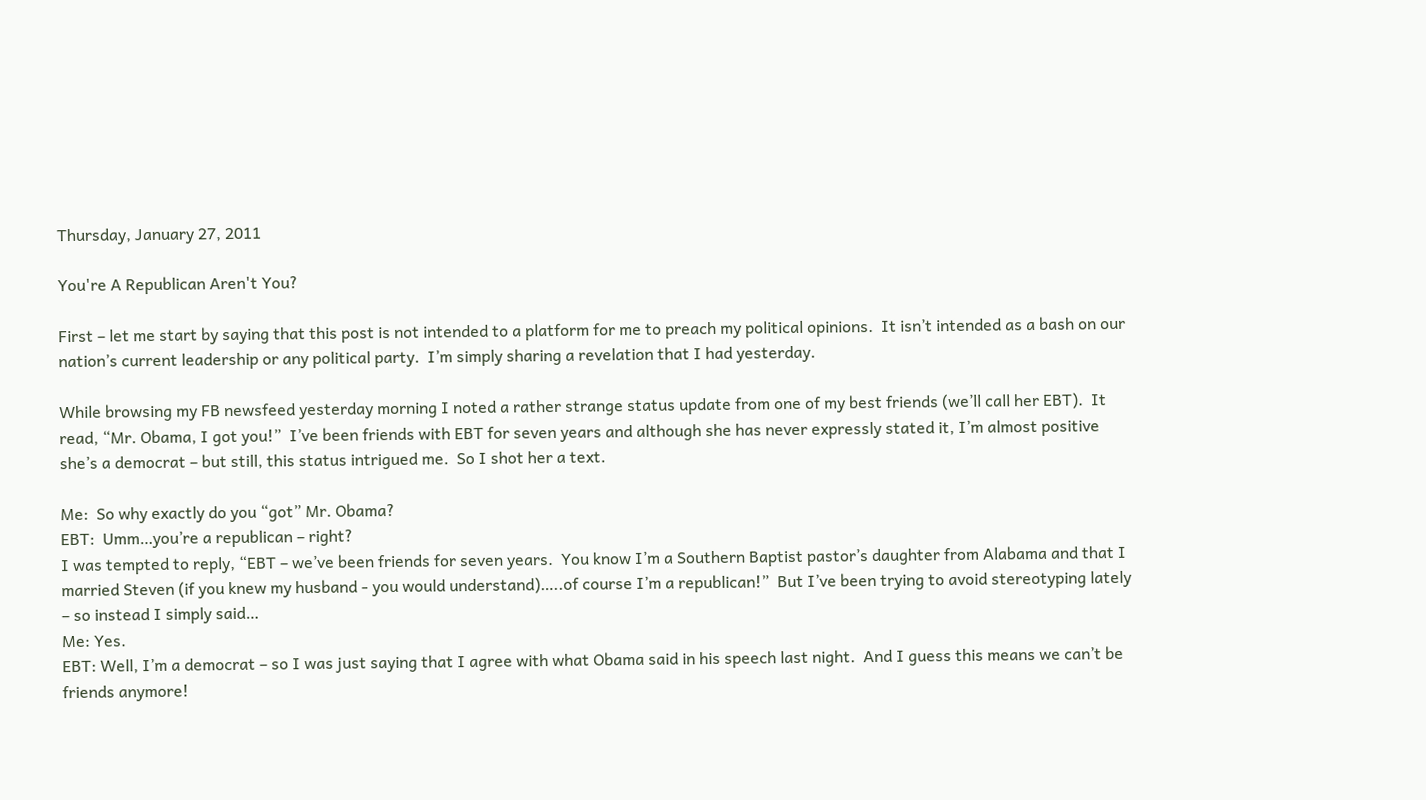Thursday, January 27, 2011

You're A Republican Aren't You?

First – let me start by saying that this post is not intended to a platform for me to preach my political opinions.  It isn’t intended as a bash on our nation’s current leadership or any political party.  I’m simply sharing a revelation that I had yesterday.

While browsing my FB newsfeed yesterday morning I noted a rather strange status update from one of my best friends (we’ll call her EBT).  It read, “Mr. Obama, I got you!”  I’ve been friends with EBT for seven years and although she has never expressly stated it, I’m almost positive she’s a democrat – but still, this status intrigued me.  So I shot her a text.

Me:  So why exactly do you “got” Mr. Obama?
EBT:  Umm…you’re a republican – right?
I was tempted to reply, “EBT – we’ve been friends for seven years.  You know I’m a Southern Baptist pastor’s daughter from Alabama and that I married Steven (if you knew my husband - you would understand)…..of course I’m a republican!”  But I’ve been trying to avoid stereotyping lately – so instead I simply said…
Me: Yes.
EBT: Well, I’m a democrat – so I was just saying that I agree with what Obama said in his speech last night.  And I guess this means we can’t be friends anymore!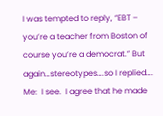I was tempted to reply, “EBT – you’re a teacher from Boston of course you’re a democrat.” But again…stereotypes….so I replied….
Me:  I see.  I agree that he made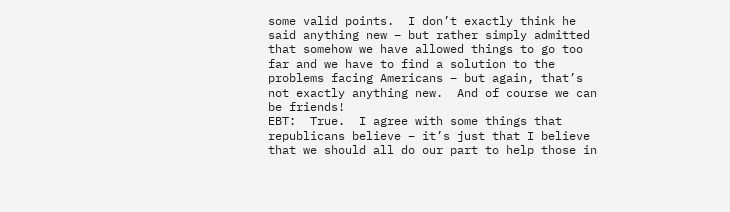some valid points.  I don’t exactly think he said anything new – but rather simply admitted that somehow we have allowed things to go too far and we have to find a solution to the problems facing Americans – but again, that’s not exactly anything new.  And of course we can be friends!
EBT:  True.  I agree with some things that republicans believe – it’s just that I believe that we should all do our part to help those in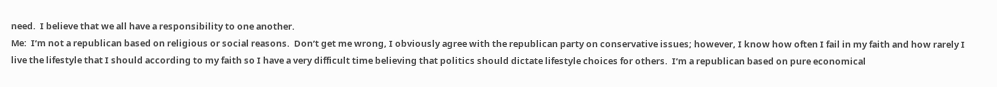need.  I believe that we all have a responsibility to one another.
Me:  I’m not a republican based on religious or social reasons.  Don’t get me wrong, I obviously agree with the republican party on conservative issues; however, I know how often I fail in my faith and how rarely I live the lifestyle that I should according to my faith so I have a very difficult time believing that politics should dictate lifestyle choices for others.  I’m a republican based on pure economical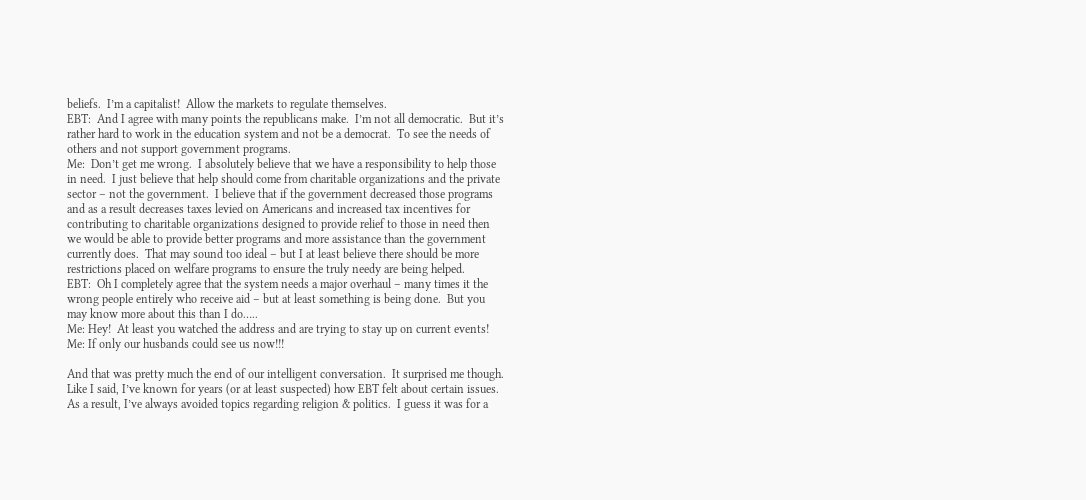beliefs.  I’m a capitalist!  Allow the markets to regulate themselves.
EBT:  And I agree with many points the republicans make.  I’m not all democratic.  But it’s rather hard to work in the education system and not be a democrat.  To see the needs of others and not support government programs.
Me:  Don’t get me wrong.  I absolutely believe that we have a responsibility to help those in need.  I just believe that help should come from charitable organizations and the private sector – not the government.  I believe that if the government decreased those programs and as a result decreases taxes levied on Americans and increased tax incentives for contributing to charitable organizations designed to provide relief to those in need then we would be able to provide better programs and more assistance than the government currently does.  That may sound too ideal – but I at least believe there should be more restrictions placed on welfare programs to ensure the truly needy are being helped.
EBT:  Oh I completely agree that the system needs a major overhaul – many times it the wrong people entirely who receive aid – but at least something is being done.  But you may know more about this than I do…..
Me: Hey!  At least you watched the address and are trying to stay up on current events!
Me: If only our husbands could see us now!!!

And that was pretty much the end of our intelligent conversation.  It surprised me though.  Like I said, I’ve known for years (or at least suspected) how EBT felt about certain issues.  As a result, I’ve always avoided topics regarding religion & politics.  I guess it was for a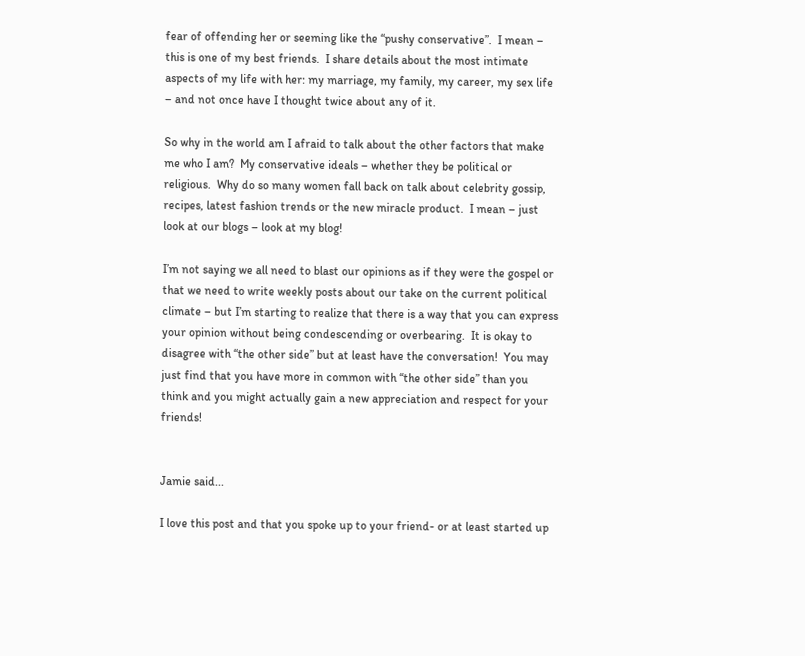fear of offending her or seeming like the “pushy conservative”.  I mean – this is one of my best friends.  I share details about the most intimate aspects of my life with her: my marriage, my family, my career, my sex life – and not once have I thought twice about any of it.

So why in the world am I afraid to talk about the other factors that make me who I am?  My conservative ideals – whether they be political or religious.  Why do so many women fall back on talk about celebrity gossip, recipes, latest fashion trends or the new miracle product.  I mean – just look at our blogs – look at my blog!

I’m not saying we all need to blast our opinions as if they were the gospel or that we need to write weekly posts about our take on the current political climate – but I’m starting to realize that there is a way that you can express your opinion without being condescending or overbearing.  It is okay to disagree with “the other side” but at least have the conversation!  You may just find that you have more in common with “the other side” than you think and you might actually gain a new appreciation and respect for your friends!


Jamie said...

I love this post and that you spoke up to your friend- or at least started up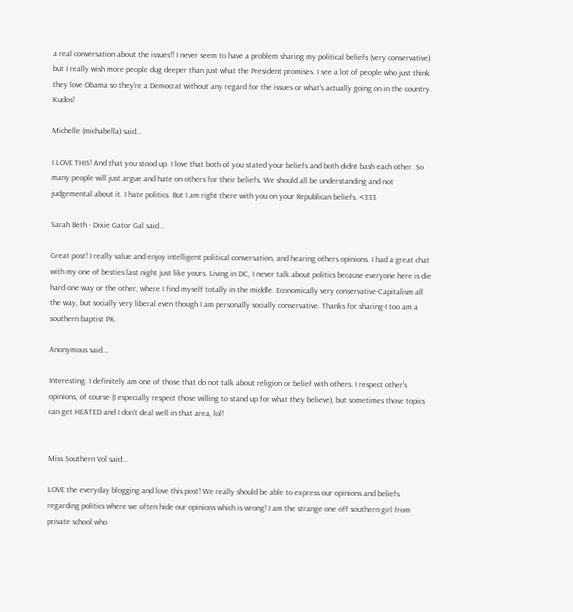a real conversation about the issues!! I never seem to have a problem sharing my political beliefs (very conservative) but I really wish more people dug deeper than just what the President promises. I see a lot of people who just think they love Obama so they're a Democrat without any regard for the issues or what's actually going on in the country. Kudos!

Michelle (michabella) said...

I LOVE THIS! And that you stood up. I love that both of you stated your beliefs and both didnt bash each other. So many people will just argue and hate on others for their beliefs. We should all be understanding and not judgemental about it. I hate politics. But I am right there with you on your Republican beliefs. <333

Sarah Beth - Dixie Gator Gal said...

Great post! I really value and enjoy intelligent political conversation, and hearing others opinions. I had a great chat with my one of besties last night just like yours. Living in DC, I never talk about politics because everyone here is die hard one way or the other, where I find myself totally in the middle. Economically very conservative-Capitalism all the way, but socially very liberal even though I am personally socially conservative. Thanks for sharing-I too am a southern baptist PK.

Anonymous said...

Interesting. I definitely am one of those that do not talk about religion or belief with others. I respect other's opinions, of course (I especially respect those willing to stand up for what they believe), but sometimes those topics can get HEATED and I don't deal well in that area, lol!


Miss Southern Vol said...

LOVE the everyday blogging and love this post! We really should be able to express our opinions and beliefs regarding politics where we often hide our opinions which is wrong! I am the strange one off southern girl from private school who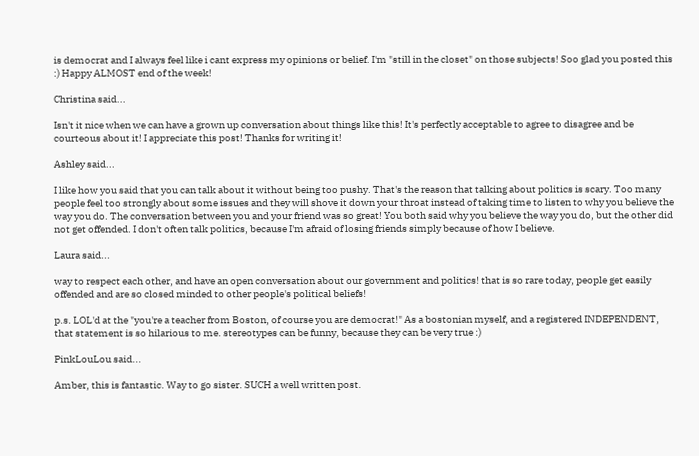is democrat and I always feel like i cant express my opinions or belief. I'm "still in the closet" on those subjects! Soo glad you posted this :) Happy ALMOST end of the week!

Christina said...

Isn't it nice when we can have a grown up conversation about things like this! It's perfectly acceptable to agree to disagree and be courteous about it! I appreciate this post! Thanks for writing it!

Ashley said...

I like how you said that you can talk about it without being too pushy. That's the reason that talking about politics is scary. Too many people feel too strongly about some issues and they will shove it down your throat instead of taking time to listen to why you believe the way you do. The conversation between you and your friend was so great! You both said why you believe the way you do, but the other did not get offended. I don't often talk politics, because I'm afraid of losing friends simply because of how I believe.

Laura said...

way to respect each other, and have an open conversation about our government and politics! that is so rare today, people get easily offended and are so closed minded to other people's political beliefs!

p.s. LOL'd at the "you're a teacher from Boston, of course you are democrat!" As a bostonian myself, and a registered INDEPENDENT, that statement is so hilarious to me. stereotypes can be funny, because they can be very true :)

PinkLouLou said...

Amber, this is fantastic. Way to go sister. SUCH a well written post.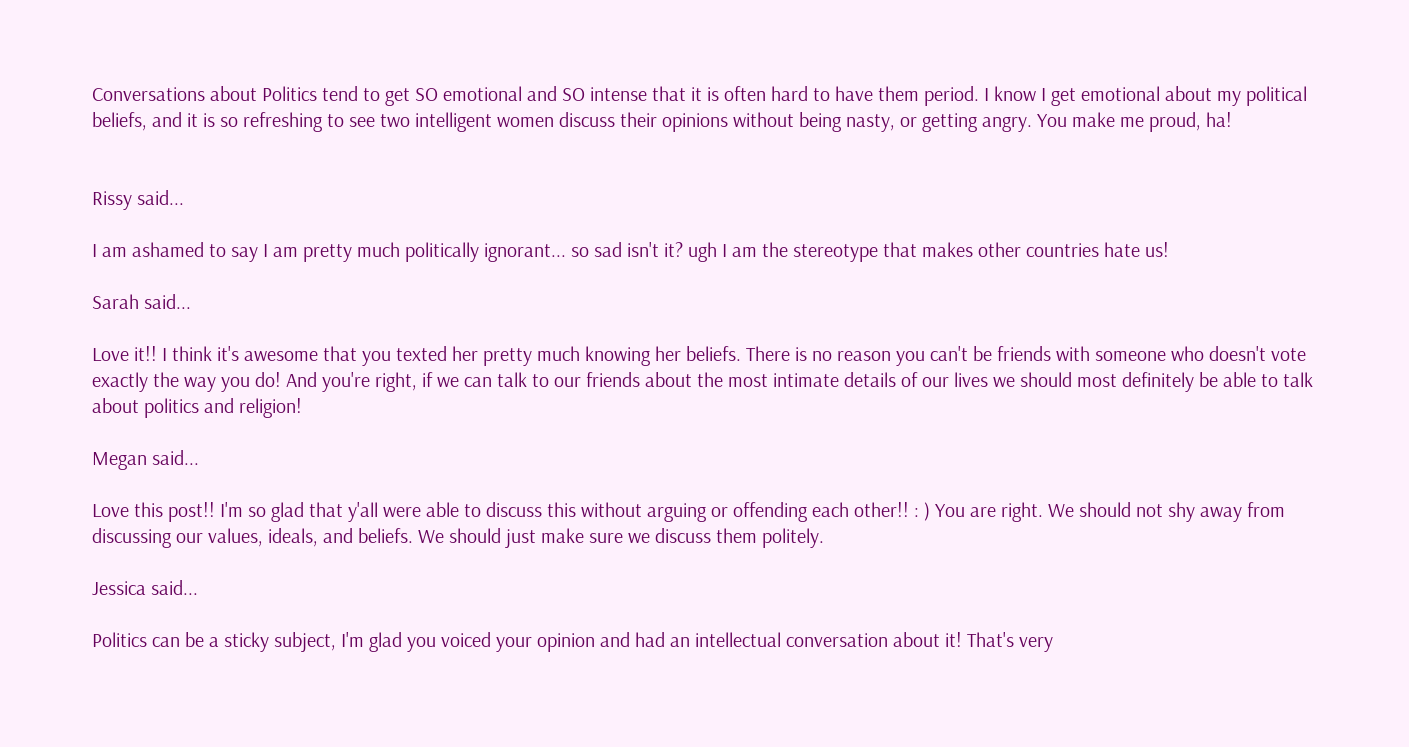Conversations about Politics tend to get SO emotional and SO intense that it is often hard to have them period. I know I get emotional about my political beliefs, and it is so refreshing to see two intelligent women discuss their opinions without being nasty, or getting angry. You make me proud, ha!


Rissy said...

I am ashamed to say I am pretty much politically ignorant... so sad isn't it? ugh I am the stereotype that makes other countries hate us!

Sarah said...

Love it!! I think it's awesome that you texted her pretty much knowing her beliefs. There is no reason you can't be friends with someone who doesn't vote exactly the way you do! And you're right, if we can talk to our friends about the most intimate details of our lives we should most definitely be able to talk about politics and religion!

Megan said...

Love this post!! I'm so glad that y'all were able to discuss this without arguing or offending each other!! : ) You are right. We should not shy away from discussing our values, ideals, and beliefs. We should just make sure we discuss them politely.

Jessica said...

Politics can be a sticky subject, I'm glad you voiced your opinion and had an intellectual conversation about it! That's very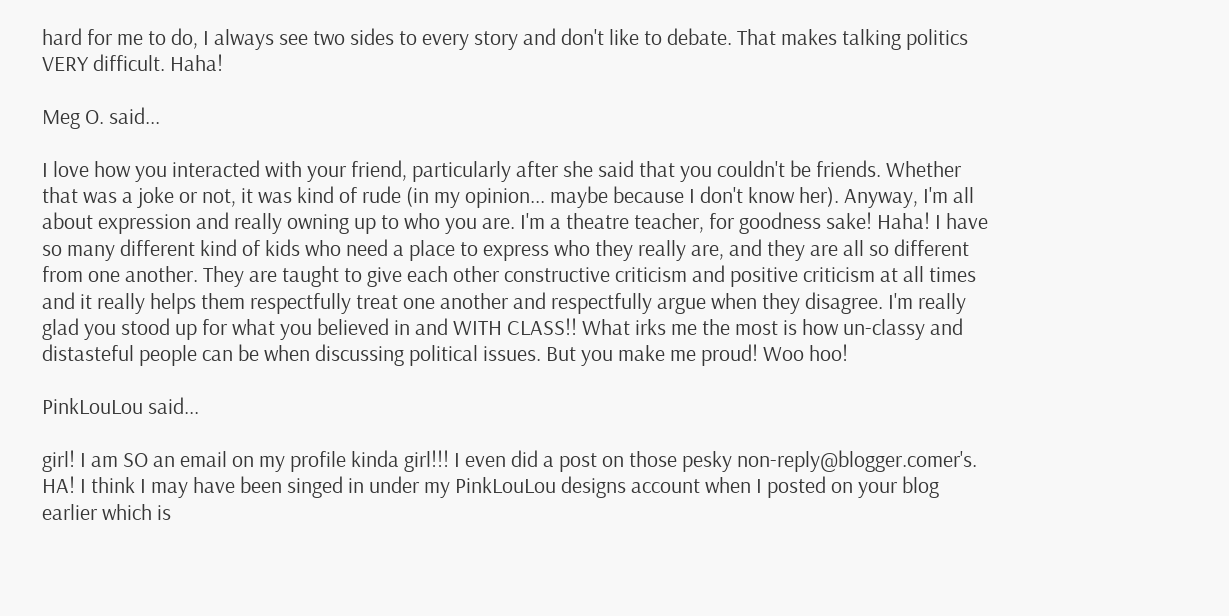hard for me to do, I always see two sides to every story and don't like to debate. That makes talking politics VERY difficult. Haha!

Meg O. said...

I love how you interacted with your friend, particularly after she said that you couldn't be friends. Whether that was a joke or not, it was kind of rude (in my opinion... maybe because I don't know her). Anyway, I'm all about expression and really owning up to who you are. I'm a theatre teacher, for goodness sake! Haha! I have so many different kind of kids who need a place to express who they really are, and they are all so different from one another. They are taught to give each other constructive criticism and positive criticism at all times and it really helps them respectfully treat one another and respectfully argue when they disagree. I'm really glad you stood up for what you believed in and WITH CLASS!! What irks me the most is how un-classy and distasteful people can be when discussing political issues. But you make me proud! Woo hoo!

PinkLouLou said...

girl! I am SO an email on my profile kinda girl!!! I even did a post on those pesky non-reply@blogger.comer's. HA! I think I may have been singed in under my PinkLouLou designs account when I posted on your blog earlier which is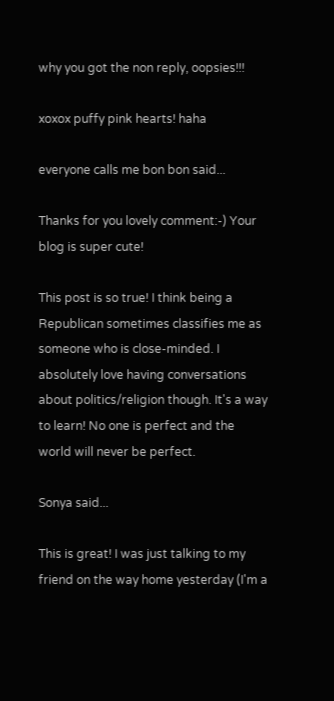why you got the non reply, oopsies!!!

xoxox puffy pink hearts! haha

everyone calls me bon bon said...

Thanks for you lovely comment:-) Your blog is super cute!

This post is so true! I think being a Republican sometimes classifies me as someone who is close-minded. I absolutely love having conversations about politics/religion though. It's a way to learn! No one is perfect and the world will never be perfect.

Sonya said...

This is great! I was just talking to my friend on the way home yesterday (I'm a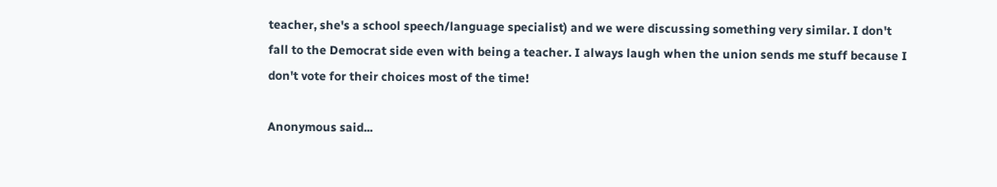teacher, she's a school speech/language specialist) and we were discussing something very similar. I don't fall to the Democrat side even with being a teacher. I always laugh when the union sends me stuff because I don't vote for their choices most of the time!

Anonymous said...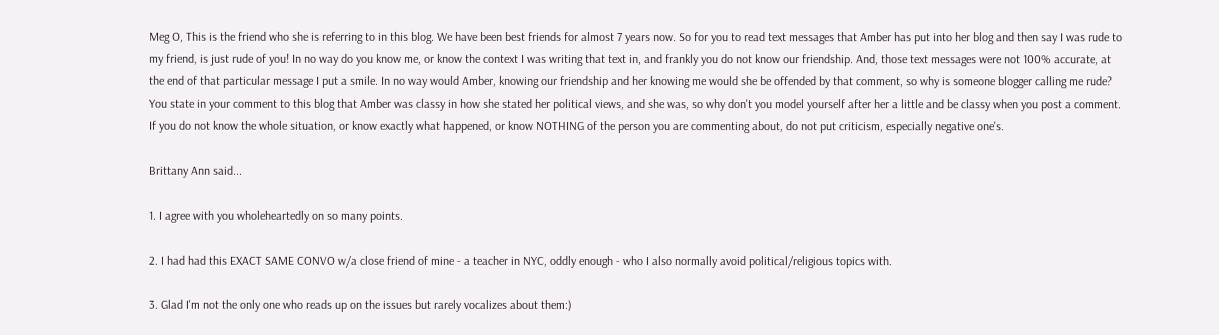Meg O, This is the friend who she is referring to in this blog. We have been best friends for almost 7 years now. So for you to read text messages that Amber has put into her blog and then say I was rude to my friend, is just rude of you! In no way do you know me, or know the context I was writing that text in, and frankly you do not know our friendship. And, those text messages were not 100% accurate, at the end of that particular message I put a smile. In no way would Amber, knowing our friendship and her knowing me would she be offended by that comment, so why is someone blogger calling me rude? You state in your comment to this blog that Amber was classy in how she stated her political views, and she was, so why don't you model yourself after her a little and be classy when you post a comment. If you do not know the whole situation, or know exactly what happened, or know NOTHING of the person you are commenting about, do not put criticism, especially negative one's.

Brittany Ann said...

1. I agree with you wholeheartedly on so many points.

2. I had had this EXACT SAME CONVO w/a close friend of mine - a teacher in NYC, oddly enough - who I also normally avoid political/religious topics with.

3. Glad I'm not the only one who reads up on the issues but rarely vocalizes about them:)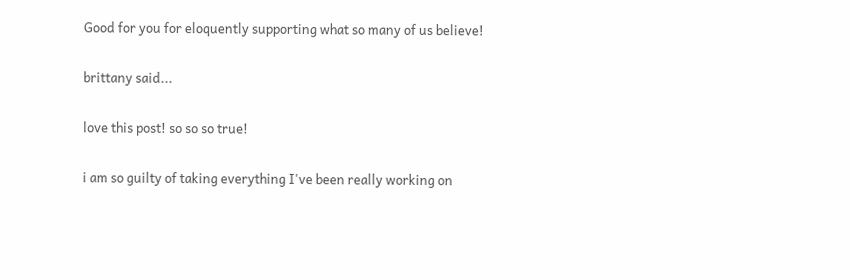Good for you for eloquently supporting what so many of us believe!

brittany said...

love this post! so so so true!

i am so guilty of taking everything I've been really working on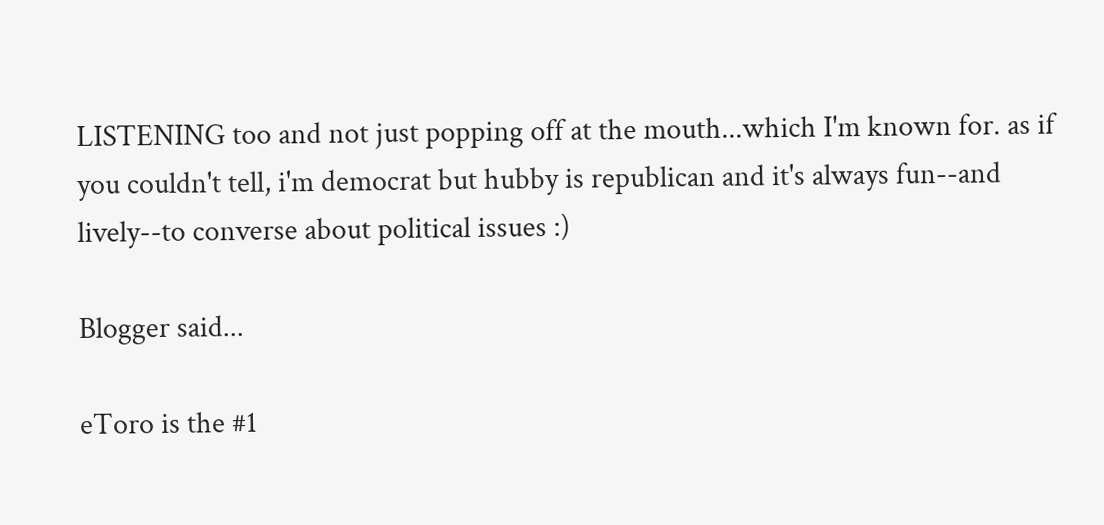LISTENING too and not just popping off at the mouth...which I'm known for. as if you couldn't tell, i'm democrat but hubby is republican and it's always fun--and lively--to converse about political issues :)

Blogger said...

eToro is the #1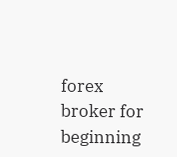forex broker for beginning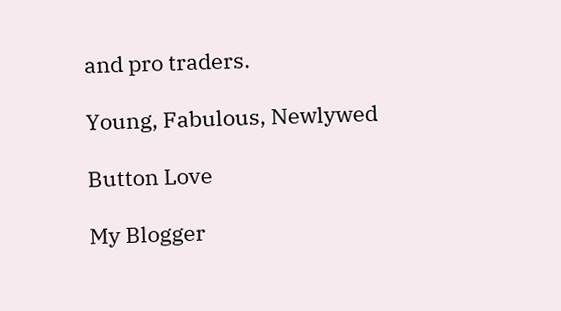and pro traders.

Young, Fabulous, Newlywed

Button Love

My Blogger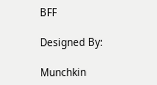BFF

Designed By:

Munchkin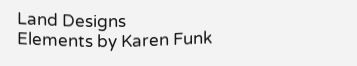Land Designs
Elements by Karen Funk